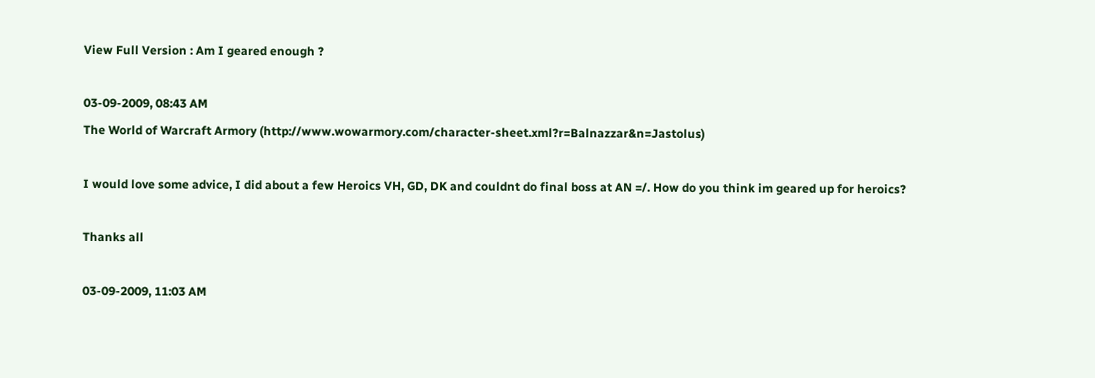View Full Version : Am I geared enough ?

03-09-2009, 08:43 AM
The World of Warcraft Armory (http://www.wowarmory.com/character-sheet.xml?r=Balnazzar&n=Jastolus)

I would love some advice, I did about a few Heroics VH, GD, DK and couldnt do final boss at AN =/. How do you think im geared up for heroics?

Thanks all

03-09-2009, 11:03 AM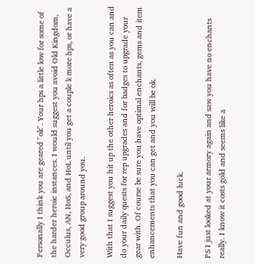Personally I think you are geared "ok". Your hps a little low for some of the harder heroic instances. I would suggest you avoid Old Kingdom, Occulus, AN, HoS, and HoL until you get a couple k more hps, or have a very good group around you.

With that I suggest you hit up the other heroics as often as you can and do your daily quests for rep upgrades and for badges to upgrade your gear with. Of course be sure you have optimal enchants, gems and item enhancements that you can get and you will be ok.

Have fun and good luck.

PS I just looked at your armory again and saw you have no enchants really. I know it costs gold and seems like a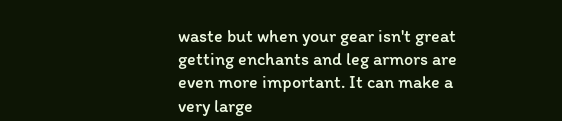waste but when your gear isn't great getting enchants and leg armors are even more important. It can make a very large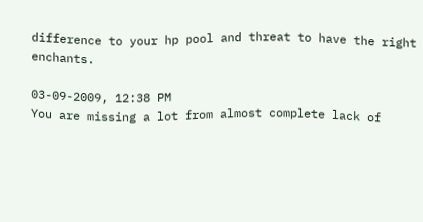difference to your hp pool and threat to have the right enchants.

03-09-2009, 12:38 PM
You are missing a lot from almost complete lack of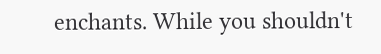enchants. While you shouldn't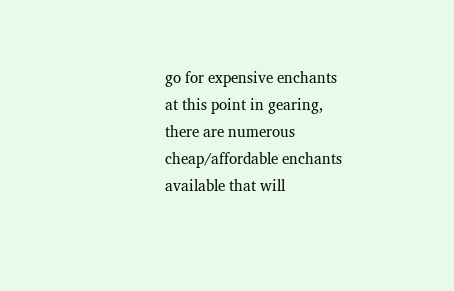go for expensive enchants at this point in gearing, there are numerous cheap/affordable enchants available that will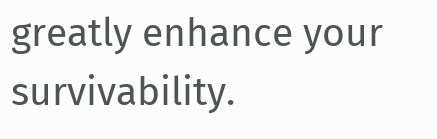greatly enhance your survivability.